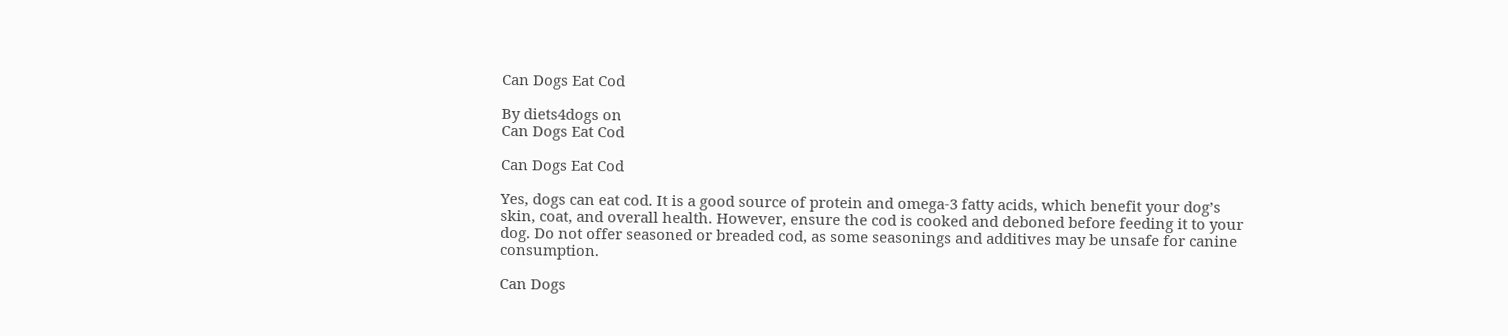Can Dogs Eat Cod

By diets4dogs on
Can Dogs Eat Cod

Can Dogs Eat Cod

Yes, dogs can eat cod. It is a good source of protein and omega-3 fatty acids, which benefit your dog’s skin, coat, and overall health. However, ensure the cod is cooked and deboned before feeding it to your dog. Do not offer seasoned or breaded cod, as some seasonings and additives may be unsafe for canine consumption.

Can Dogs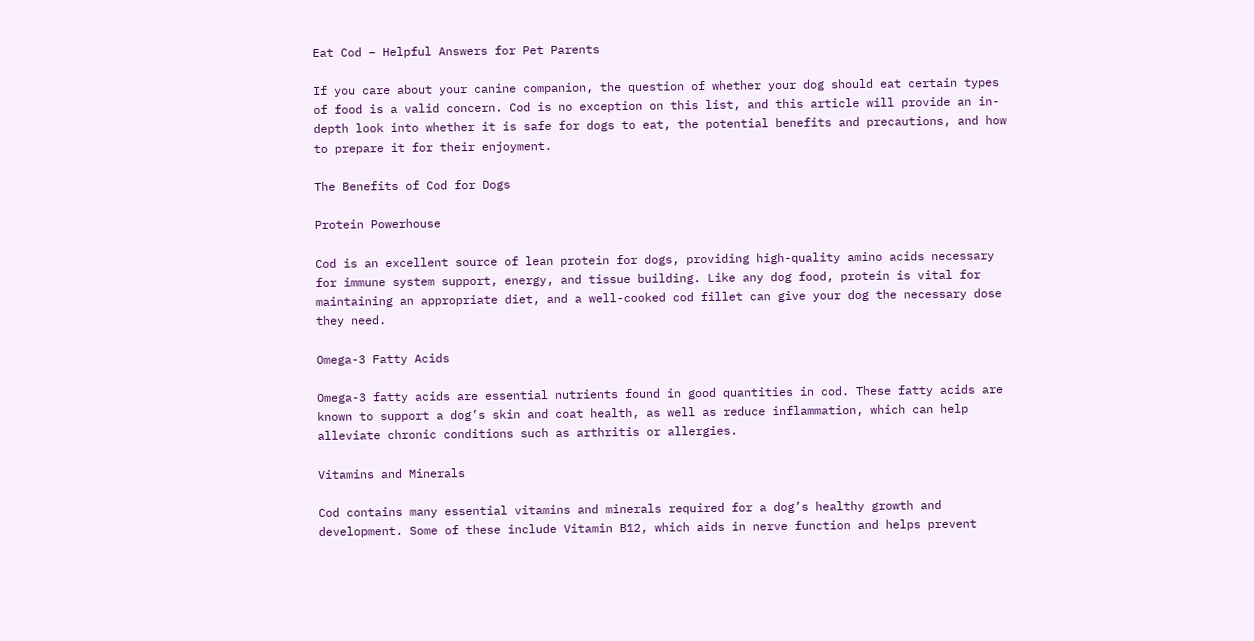Eat Cod – Helpful Answers for Pet Parents

If you care about your canine companion, the question of whether your dog should eat certain types of food is a valid concern. Cod is no exception on this list, and this article will provide an in-depth look into whether it is safe for dogs to eat, the potential benefits and precautions, and how to prepare it for their enjoyment.

The Benefits of Cod for Dogs

Protein Powerhouse

Cod is an excellent source of lean protein for dogs, providing high-quality amino acids necessary for immune system support, energy, and tissue building. Like any dog food, protein is vital for maintaining an appropriate diet, and a well-cooked cod fillet can give your dog the necessary dose they need.

Omega-3 Fatty Acids

Omega-3 fatty acids are essential nutrients found in good quantities in cod. These fatty acids are known to support a dog’s skin and coat health, as well as reduce inflammation, which can help alleviate chronic conditions such as arthritis or allergies.

Vitamins and Minerals

Cod contains many essential vitamins and minerals required for a dog’s healthy growth and development. Some of these include Vitamin B12, which aids in nerve function and helps prevent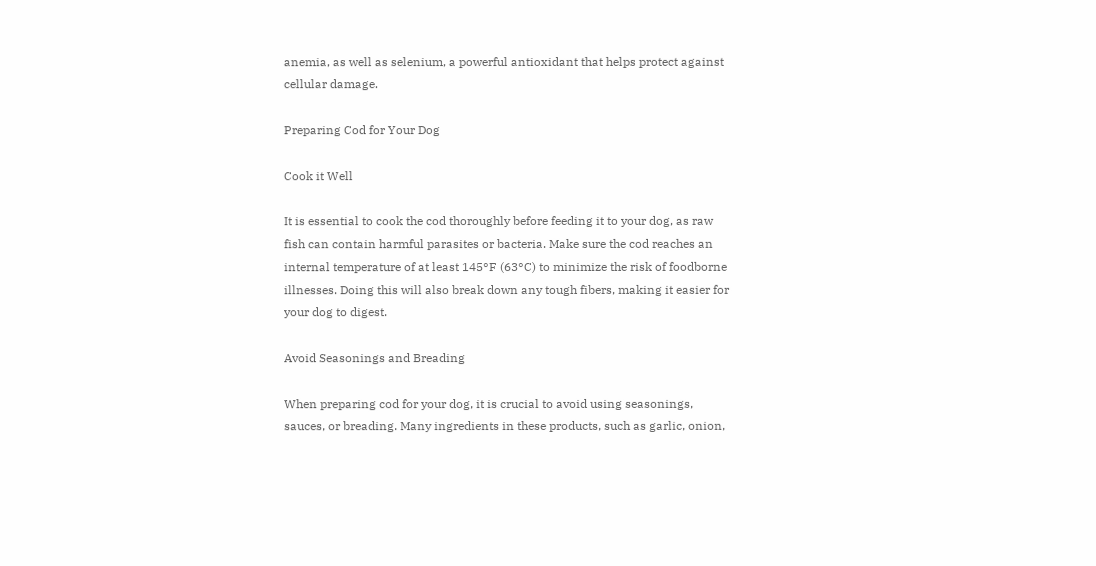anemia, as well as selenium, a powerful antioxidant that helps protect against cellular damage.

Preparing Cod for Your Dog

Cook it Well

It is essential to cook the cod thoroughly before feeding it to your dog, as raw fish can contain harmful parasites or bacteria. Make sure the cod reaches an internal temperature of at least 145°F (63°C) to minimize the risk of foodborne illnesses. Doing this will also break down any tough fibers, making it easier for your dog to digest.

Avoid Seasonings and Breading

When preparing cod for your dog, it is crucial to avoid using seasonings, sauces, or breading. Many ingredients in these products, such as garlic, onion,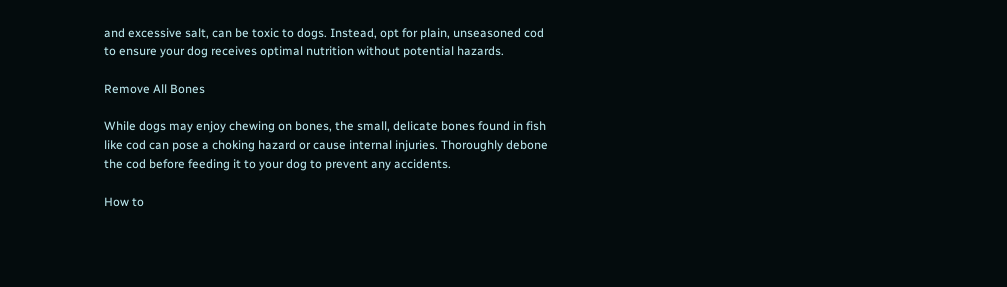and excessive salt, can be toxic to dogs. Instead, opt for plain, unseasoned cod to ensure your dog receives optimal nutrition without potential hazards.

Remove All Bones

While dogs may enjoy chewing on bones, the small, delicate bones found in fish like cod can pose a choking hazard or cause internal injuries. Thoroughly debone the cod before feeding it to your dog to prevent any accidents.

How to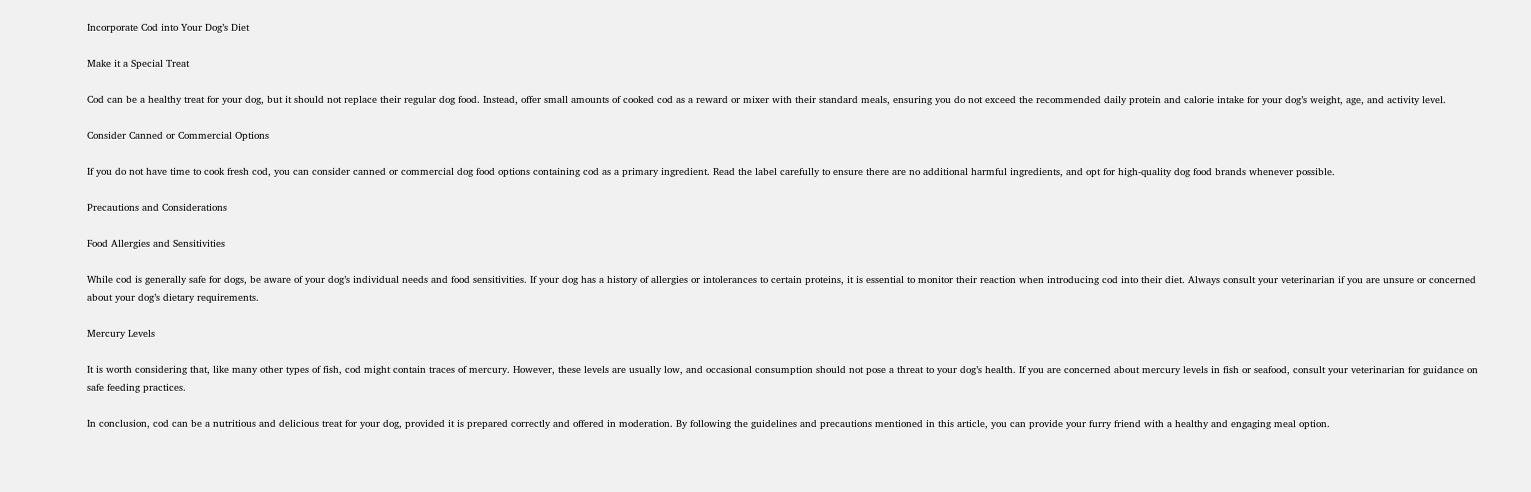Incorporate Cod into Your Dog’s Diet

Make it a Special Treat

Cod can be a healthy treat for your dog, but it should not replace their regular dog food. Instead, offer small amounts of cooked cod as a reward or mixer with their standard meals, ensuring you do not exceed the recommended daily protein and calorie intake for your dog’s weight, age, and activity level.

Consider Canned or Commercial Options

If you do not have time to cook fresh cod, you can consider canned or commercial dog food options containing cod as a primary ingredient. Read the label carefully to ensure there are no additional harmful ingredients, and opt for high-quality dog food brands whenever possible.

Precautions and Considerations

Food Allergies and Sensitivities

While cod is generally safe for dogs, be aware of your dog’s individual needs and food sensitivities. If your dog has a history of allergies or intolerances to certain proteins, it is essential to monitor their reaction when introducing cod into their diet. Always consult your veterinarian if you are unsure or concerned about your dog’s dietary requirements.

Mercury Levels

It is worth considering that, like many other types of fish, cod might contain traces of mercury. However, these levels are usually low, and occasional consumption should not pose a threat to your dog’s health. If you are concerned about mercury levels in fish or seafood, consult your veterinarian for guidance on safe feeding practices.

In conclusion, cod can be a nutritious and delicious treat for your dog, provided it is prepared correctly and offered in moderation. By following the guidelines and precautions mentioned in this article, you can provide your furry friend with a healthy and engaging meal option.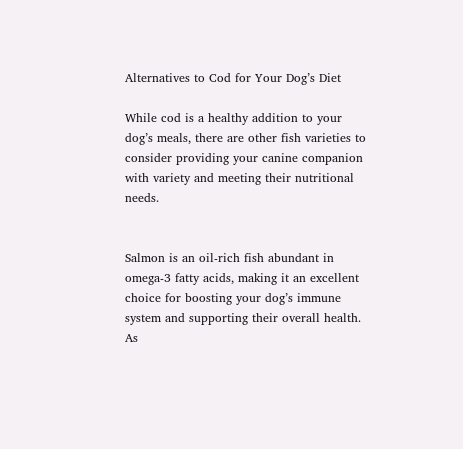Alternatives to Cod for Your Dog’s Diet

While cod is a healthy addition to your dog’s meals, there are other fish varieties to consider providing your canine companion with variety and meeting their nutritional needs.


Salmon is an oil-rich fish abundant in omega-3 fatty acids, making it an excellent choice for boosting your dog’s immune system and supporting their overall health. As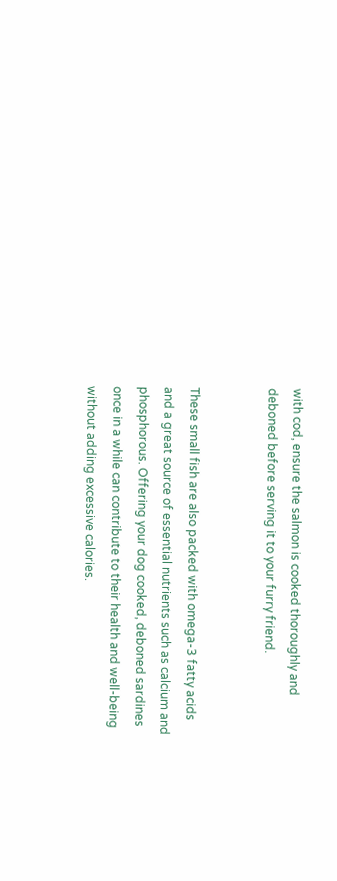with cod, ensure the salmon is cooked thoroughly and deboned before serving it to your furry friend.


These small fish are also packed with omega-3 fatty acids and a great source of essential nutrients such as calcium and phosphorous. Offering your dog cooked, deboned sardines once in a while can contribute to their health and well-being without adding excessive calories.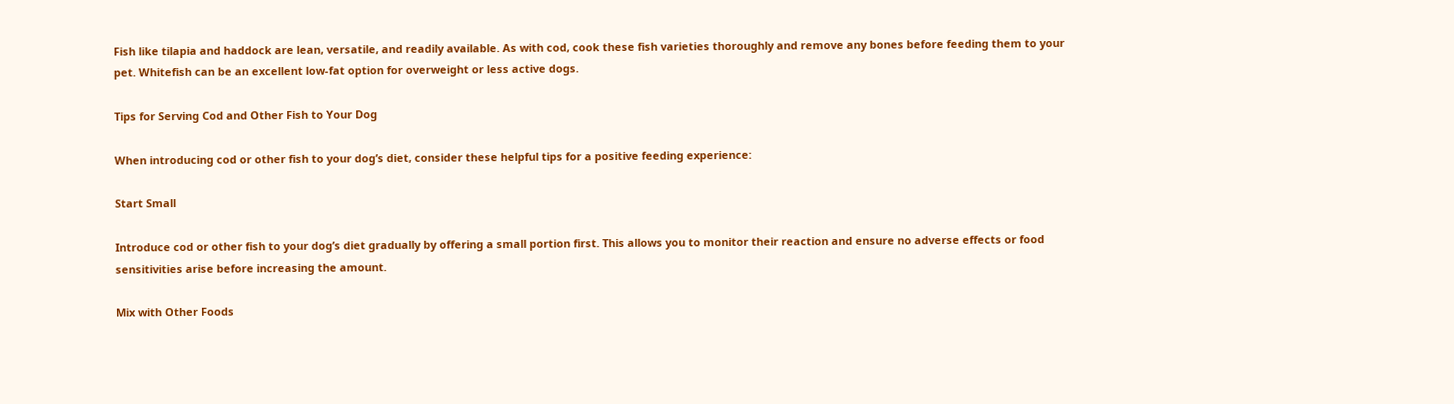Fish like tilapia and haddock are lean, versatile, and readily available. As with cod, cook these fish varieties thoroughly and remove any bones before feeding them to your pet. Whitefish can be an excellent low-fat option for overweight or less active dogs.

Tips for Serving Cod and Other Fish to Your Dog

When introducing cod or other fish to your dog’s diet, consider these helpful tips for a positive feeding experience:

Start Small

Introduce cod or other fish to your dog’s diet gradually by offering a small portion first. This allows you to monitor their reaction and ensure no adverse effects or food sensitivities arise before increasing the amount.

Mix with Other Foods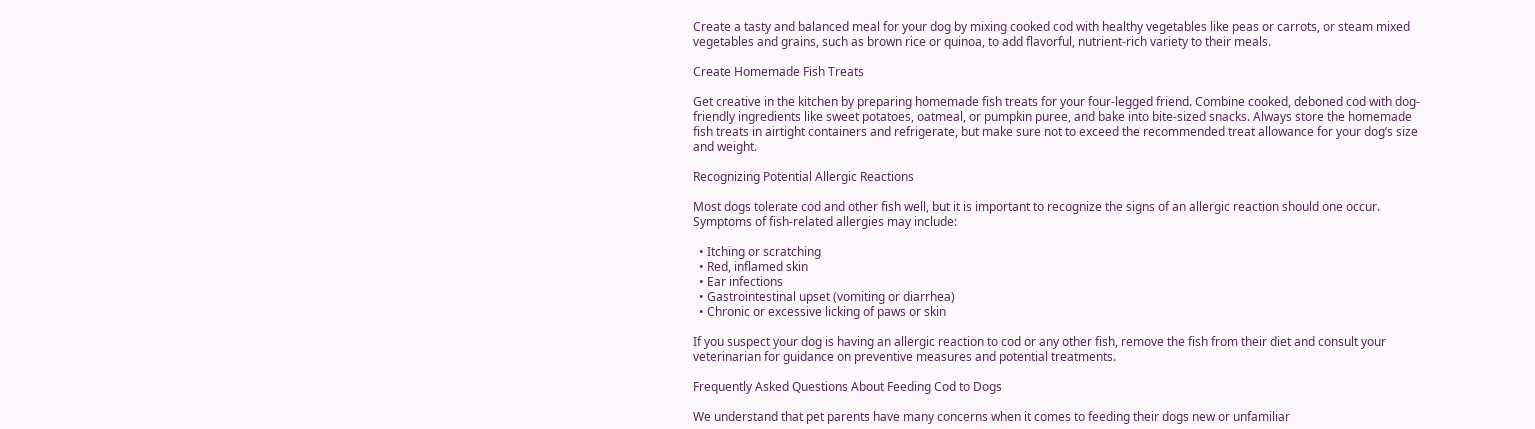Create a tasty and balanced meal for your dog by mixing cooked cod with healthy vegetables like peas or carrots, or steam mixed vegetables and grains, such as brown rice or quinoa, to add flavorful, nutrient-rich variety to their meals.

Create Homemade Fish Treats

Get creative in the kitchen by preparing homemade fish treats for your four-legged friend. Combine cooked, deboned cod with dog-friendly ingredients like sweet potatoes, oatmeal, or pumpkin puree, and bake into bite-sized snacks. Always store the homemade fish treats in airtight containers and refrigerate, but make sure not to exceed the recommended treat allowance for your dog’s size and weight.

Recognizing Potential Allergic Reactions

Most dogs tolerate cod and other fish well, but it is important to recognize the signs of an allergic reaction should one occur. Symptoms of fish-related allergies may include:

  • Itching or scratching
  • Red, inflamed skin
  • Ear infections
  • Gastrointestinal upset (vomiting or diarrhea)
  • Chronic or excessive licking of paws or skin

If you suspect your dog is having an allergic reaction to cod or any other fish, remove the fish from their diet and consult your veterinarian for guidance on preventive measures and potential treatments.

Frequently Asked Questions About Feeding Cod to Dogs

We understand that pet parents have many concerns when it comes to feeding their dogs new or unfamiliar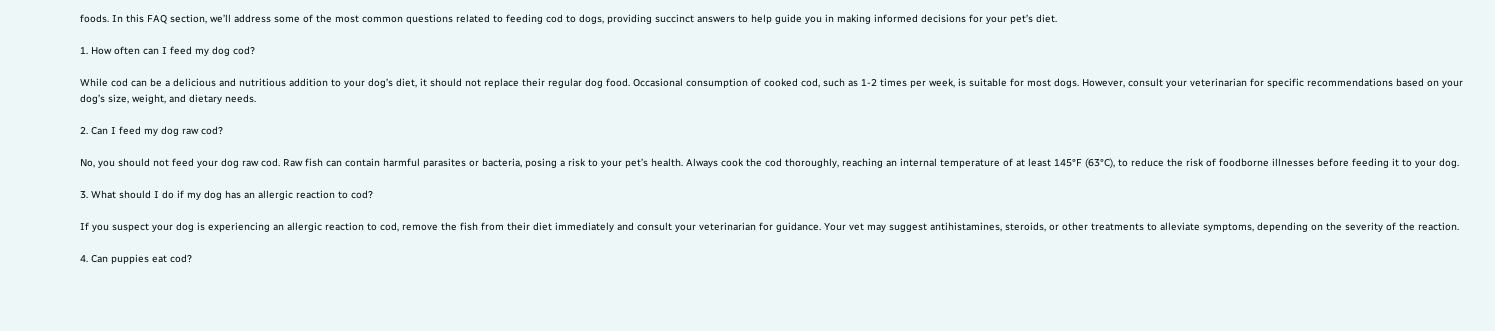foods. In this FAQ section, we’ll address some of the most common questions related to feeding cod to dogs, providing succinct answers to help guide you in making informed decisions for your pet’s diet.

1. How often can I feed my dog cod?

While cod can be a delicious and nutritious addition to your dog’s diet, it should not replace their regular dog food. Occasional consumption of cooked cod, such as 1-2 times per week, is suitable for most dogs. However, consult your veterinarian for specific recommendations based on your dog’s size, weight, and dietary needs.

2. Can I feed my dog raw cod?

No, you should not feed your dog raw cod. Raw fish can contain harmful parasites or bacteria, posing a risk to your pet’s health. Always cook the cod thoroughly, reaching an internal temperature of at least 145°F (63°C), to reduce the risk of foodborne illnesses before feeding it to your dog.

3. What should I do if my dog has an allergic reaction to cod?

If you suspect your dog is experiencing an allergic reaction to cod, remove the fish from their diet immediately and consult your veterinarian for guidance. Your vet may suggest antihistamines, steroids, or other treatments to alleviate symptoms, depending on the severity of the reaction.

4. Can puppies eat cod?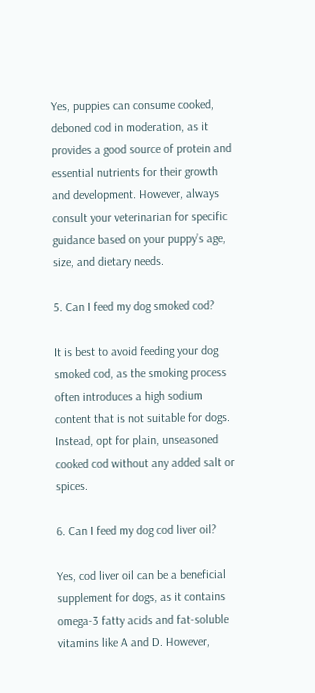Yes, puppies can consume cooked, deboned cod in moderation, as it provides a good source of protein and essential nutrients for their growth and development. However, always consult your veterinarian for specific guidance based on your puppy’s age, size, and dietary needs.

5. Can I feed my dog smoked cod?

It is best to avoid feeding your dog smoked cod, as the smoking process often introduces a high sodium content that is not suitable for dogs. Instead, opt for plain, unseasoned cooked cod without any added salt or spices.

6. Can I feed my dog cod liver oil?

Yes, cod liver oil can be a beneficial supplement for dogs, as it contains omega-3 fatty acids and fat-soluble vitamins like A and D. However,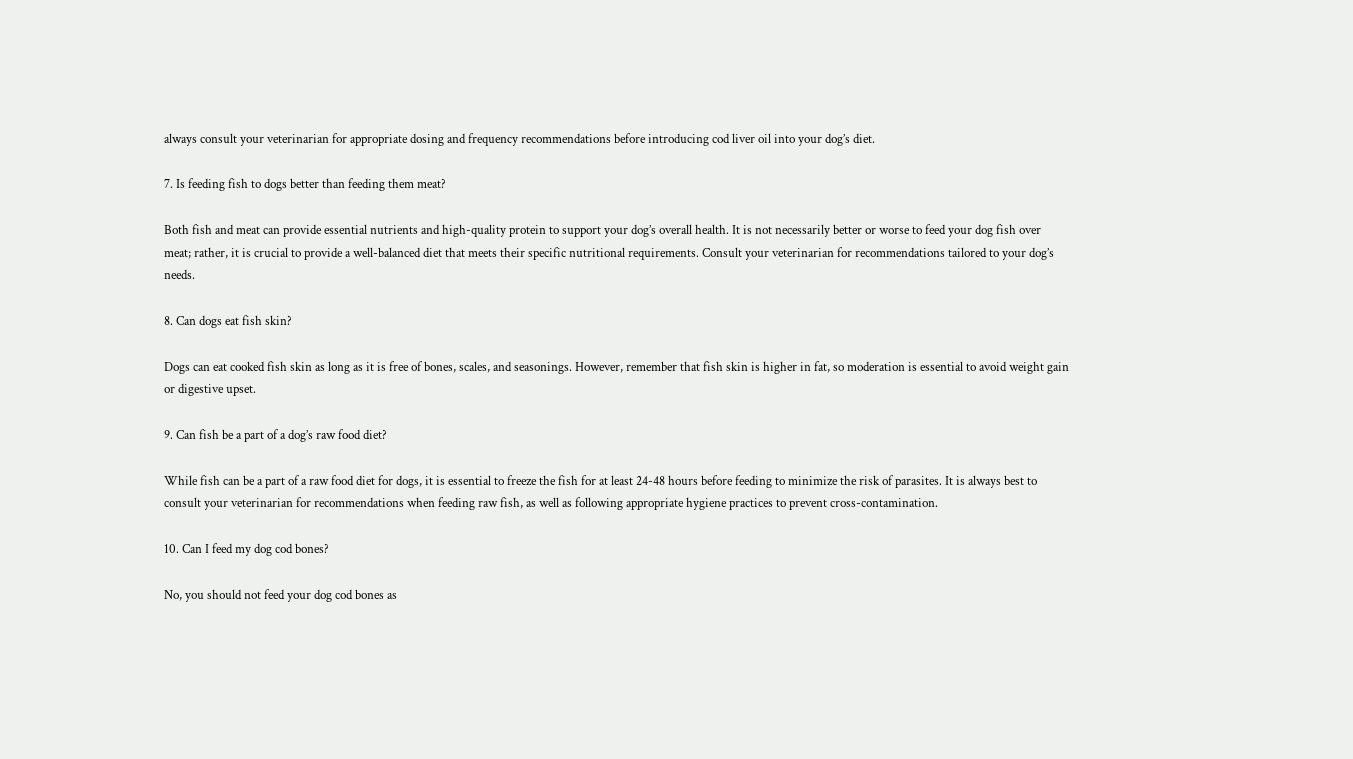always consult your veterinarian for appropriate dosing and frequency recommendations before introducing cod liver oil into your dog’s diet.

7. Is feeding fish to dogs better than feeding them meat?

Both fish and meat can provide essential nutrients and high-quality protein to support your dog’s overall health. It is not necessarily better or worse to feed your dog fish over meat; rather, it is crucial to provide a well-balanced diet that meets their specific nutritional requirements. Consult your veterinarian for recommendations tailored to your dog’s needs.

8. Can dogs eat fish skin?

Dogs can eat cooked fish skin as long as it is free of bones, scales, and seasonings. However, remember that fish skin is higher in fat, so moderation is essential to avoid weight gain or digestive upset.

9. Can fish be a part of a dog’s raw food diet?

While fish can be a part of a raw food diet for dogs, it is essential to freeze the fish for at least 24-48 hours before feeding to minimize the risk of parasites. It is always best to consult your veterinarian for recommendations when feeding raw fish, as well as following appropriate hygiene practices to prevent cross-contamination.

10. Can I feed my dog cod bones?

No, you should not feed your dog cod bones as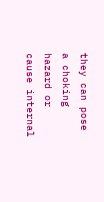they can pose a choking hazard or cause internal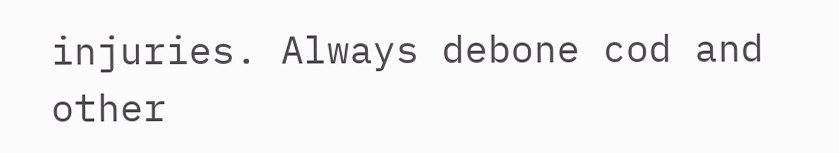injuries. Always debone cod and other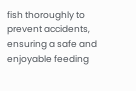fish thoroughly to prevent accidents, ensuring a safe and enjoyable feeding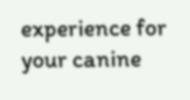experience for your canine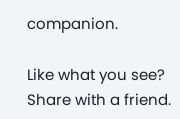companion.

Like what you see? Share with a friend.